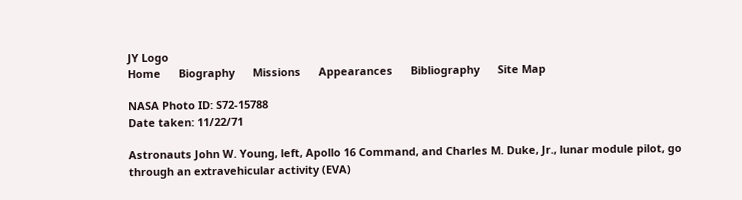JY Logo
Home      Biography      Missions      Appearances      Bibliography      Site Map

NASA Photo ID: S72-15788
Date taken: 11/22/71

Astronauts John W. Young, left, Apollo 16 Command, and Charles M. Duke, Jr., lunar module pilot, go through an extravehicular activity (EVA)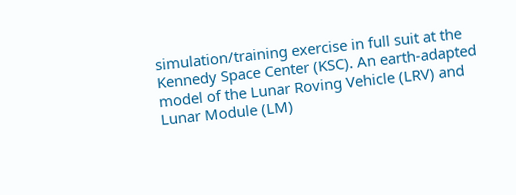simulation/training exercise in full suit at the Kennedy Space Center (KSC). An earth-adapted model of the Lunar Roving Vehicle (LRV) and Lunar Module (LM)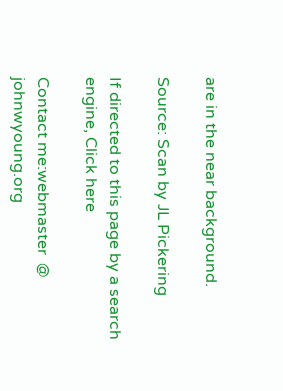are in the near background.

Source: Scan by JL Pickering

If directed to this page by a search engine, Click here

Contact me:webmaster  @  johnwyoung.org